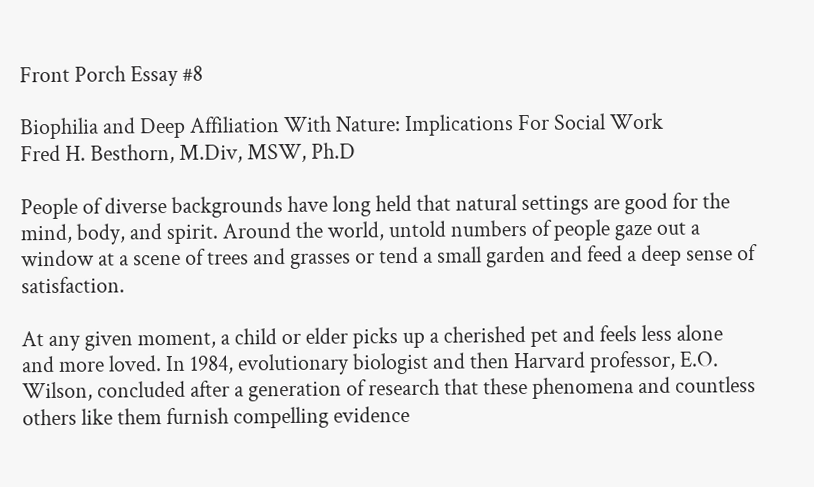Front Porch Essay #8

Biophilia and Deep Affiliation With Nature: Implications For Social Work
Fred H. Besthorn, M.Div, MSW, Ph.D

People of diverse backgrounds have long held that natural settings are good for the mind, body, and spirit. Around the world, untold numbers of people gaze out a window at a scene of trees and grasses or tend a small garden and feed a deep sense of satisfaction.

At any given moment, a child or elder picks up a cherished pet and feels less alone and more loved. In 1984, evolutionary biologist and then Harvard professor, E.O. Wilson, concluded after a generation of research that these phenomena and countless others like them furnish compelling evidence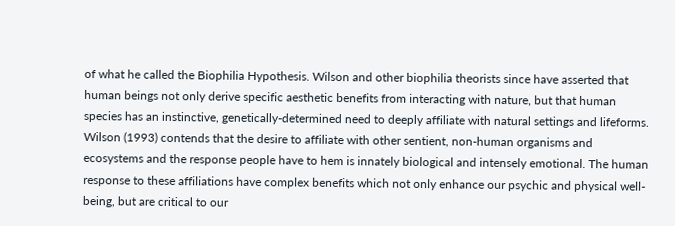of what he called the Biophilia Hypothesis. Wilson and other biophilia theorists since have asserted that human beings not only derive specific aesthetic benefits from interacting with nature, but that human species has an instinctive, genetically-determined need to deeply affiliate with natural settings and lifeforms. Wilson (1993) contends that the desire to affiliate with other sentient, non-human organisms and ecosystems and the response people have to hem is innately biological and intensely emotional. The human response to these affiliations have complex benefits which not only enhance our psychic and physical well-being, but are critical to our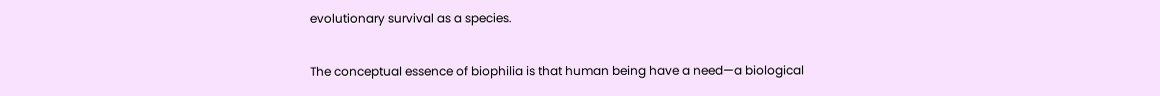evolutionary survival as a species.

The conceptual essence of biophilia is that human being have a need—a biological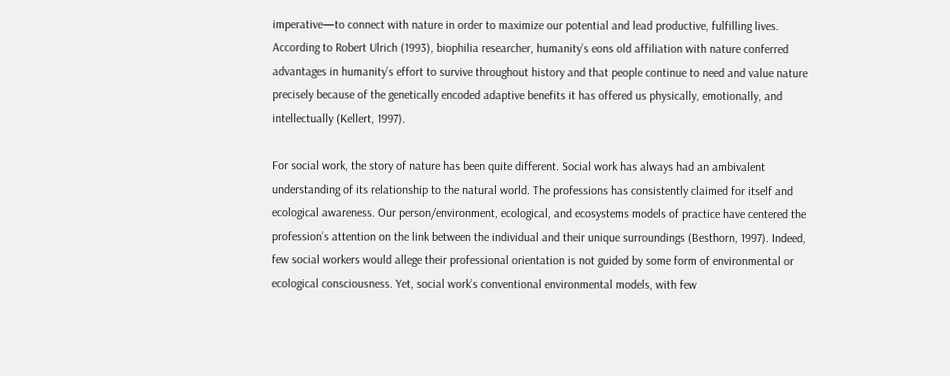imperative—to connect with nature in order to maximize our potential and lead productive, fulfilling lives. According to Robert Ulrich (1993), biophilia researcher, humanity’s eons old affiliation with nature conferred advantages in humanity’s effort to survive throughout history and that people continue to need and value nature precisely because of the genetically encoded adaptive benefits it has offered us physically, emotionally, and intellectually (Kellert, 1997).

For social work, the story of nature has been quite different. Social work has always had an ambivalent understanding of its relationship to the natural world. The professions has consistently claimed for itself and ecological awareness. Our person/environment, ecological, and ecosystems models of practice have centered the profession’s attention on the link between the individual and their unique surroundings (Besthorn, 1997). Indeed, few social workers would allege their professional orientation is not guided by some form of environmental or ecological consciousness. Yet, social work’s conventional environmental models, with few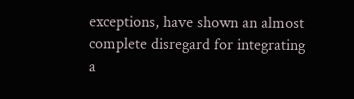exceptions, have shown an almost complete disregard for integrating a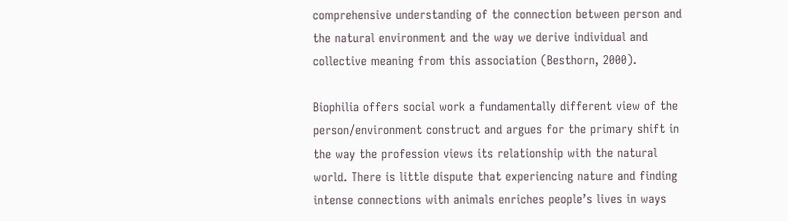comprehensive understanding of the connection between person and the natural environment and the way we derive individual and collective meaning from this association (Besthorn, 2000).

Biophilia offers social work a fundamentally different view of the person/environment construct and argues for the primary shift in the way the profession views its relationship with the natural world. There is little dispute that experiencing nature and finding intense connections with animals enriches people’s lives in ways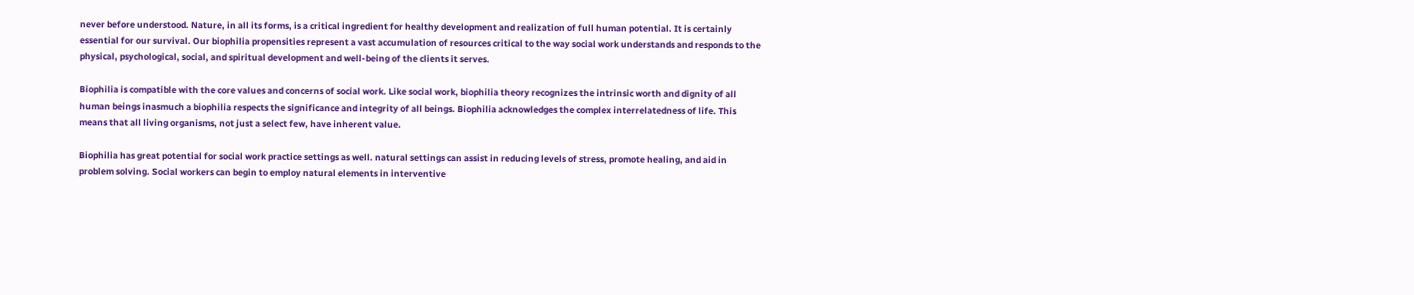never before understood. Nature, in all its forms, is a critical ingredient for healthy development and realization of full human potential. It is certainly essential for our survival. Our biophilia propensities represent a vast accumulation of resources critical to the way social work understands and responds to the physical, psychological, social, and spiritual development and well-being of the clients it serves.

Biophilia is compatible with the core values and concerns of social work. Like social work, biophilia theory recognizes the intrinsic worth and dignity of all human beings inasmuch a biophilia respects the significance and integrity of all beings. Biophilia acknowledges the complex interrelatedness of life. This means that all living organisms, not just a select few, have inherent value.

Biophilia has great potential for social work practice settings as well. natural settings can assist in reducing levels of stress, promote healing, and aid in problem solving. Social workers can begin to employ natural elements in interventive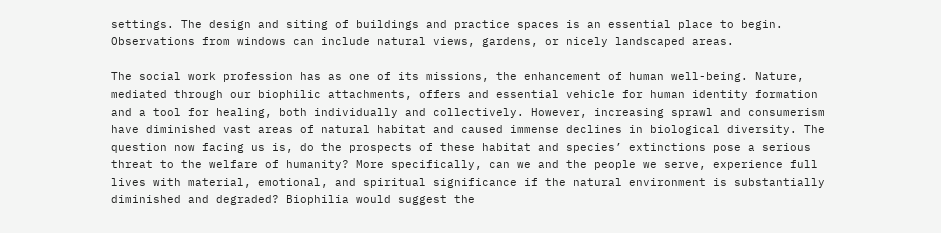settings. The design and siting of buildings and practice spaces is an essential place to begin. Observations from windows can include natural views, gardens, or nicely landscaped areas.

The social work profession has as one of its missions, the enhancement of human well-being. Nature, mediated through our biophilic attachments, offers and essential vehicle for human identity formation and a tool for healing, both individually and collectively. However, increasing sprawl and consumerism have diminished vast areas of natural habitat and caused immense declines in biological diversity. The question now facing us is, do the prospects of these habitat and species’ extinctions pose a serious threat to the welfare of humanity? More specifically, can we and the people we serve, experience full lives with material, emotional, and spiritual significance if the natural environment is substantially diminished and degraded? Biophilia would suggest the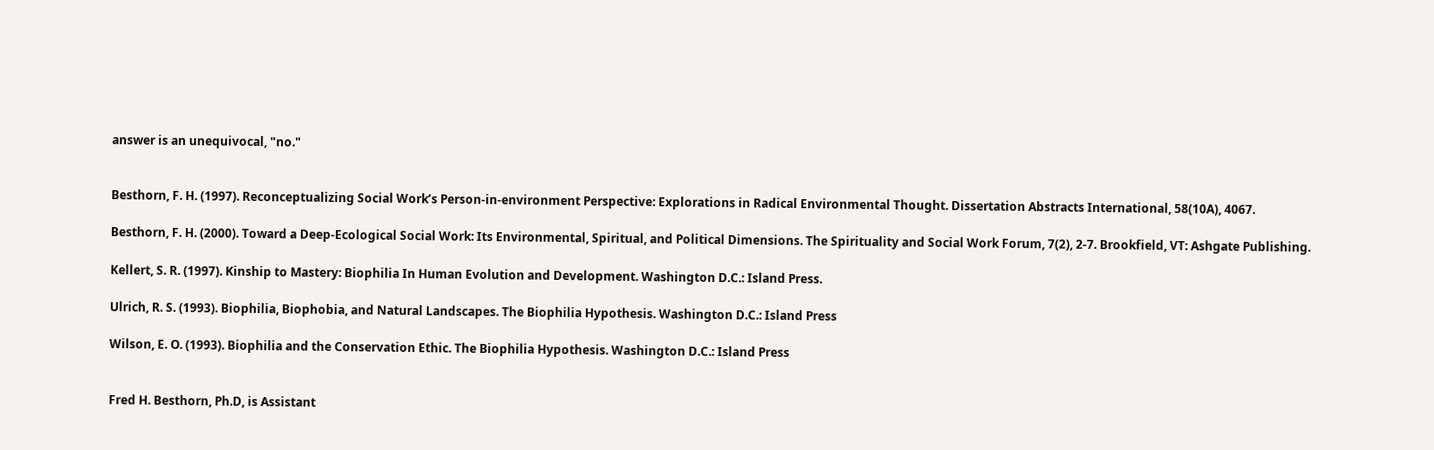answer is an unequivocal, "no."


Besthorn, F. H. (1997). Reconceptualizing Social Work’s Person-in-environment Perspective: Explorations in Radical Environmental Thought. Dissertation Abstracts International, 58(10A), 4067.

Besthorn, F. H. (2000). Toward a Deep-Ecological Social Work: Its Environmental, Spiritual, and Political Dimensions. The Spirituality and Social Work Forum, 7(2), 2-7. Brookfield, VT: Ashgate Publishing.

Kellert, S. R. (1997). Kinship to Mastery: Biophilia In Human Evolution and Development. Washington D.C.: Island Press.

Ulrich, R. S. (1993). Biophilia, Biophobia, and Natural Landscapes. The Biophilia Hypothesis. Washington D.C.: Island Press

Wilson, E. O. (1993). Biophilia and the Conservation Ethic. The Biophilia Hypothesis. Washington D.C.: Island Press


Fred H. Besthorn, Ph.D, is Assistant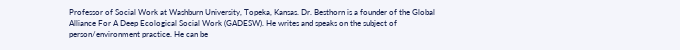Professor of Social Work at Washburn University, Topeka, Kansas. Dr. Besthorn is a founder of the Global Alliance For A Deep Ecological Social Work (GADESW). He writes and speaks on the subject of person/environment practice. He can be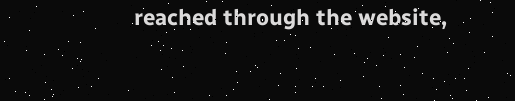reached through the website,